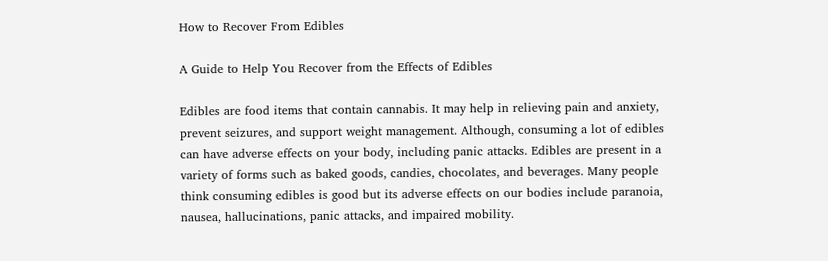How to Recover From Edibles

A Guide to Help You Recover from the Effects of Edibles

Edibles are food items that contain cannabis. It may help in relieving pain and anxiety, prevent seizures, and support weight management. Although, consuming a lot of edibles can have adverse effects on your body, including panic attacks. Edibles are present in a variety of forms such as baked goods, candies, chocolates, and beverages. Many people think consuming edibles is good but its adverse effects on our bodies include paranoia, nausea, hallucinations, panic attacks, and impaired mobility.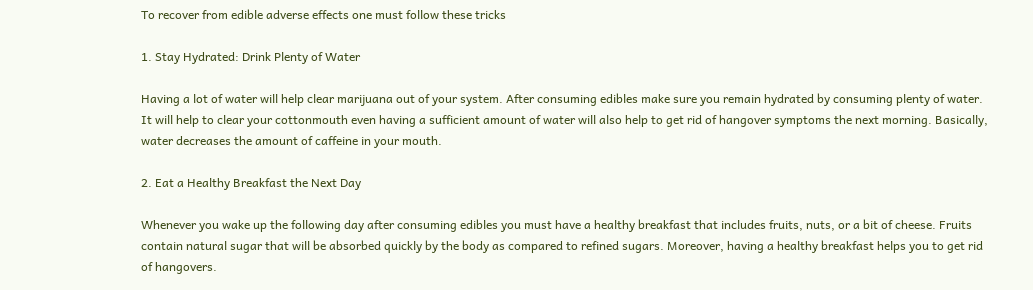To recover from edible adverse effects one must follow these tricks

1. Stay Hydrated: Drink Plenty of Water

Having a lot of water will help clear marijuana out of your system. After consuming edibles make sure you remain hydrated by consuming plenty of water. It will help to clear your cottonmouth even having a sufficient amount of water will also help to get rid of hangover symptoms the next morning. Basically, water decreases the amount of caffeine in your mouth.

2. Eat a Healthy Breakfast the Next Day

Whenever you wake up the following day after consuming edibles you must have a healthy breakfast that includes fruits, nuts, or a bit of cheese. Fruits contain natural sugar that will be absorbed quickly by the body as compared to refined sugars. Moreover, having a healthy breakfast helps you to get rid of hangovers.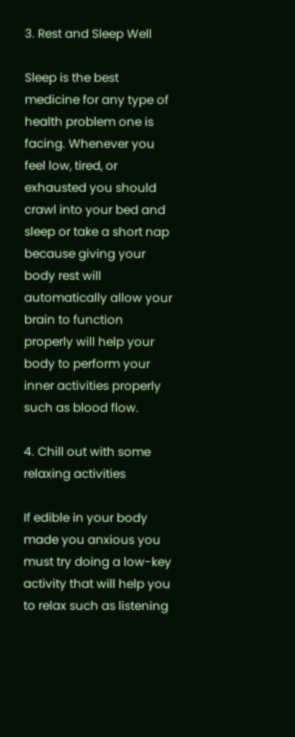3. Rest and Sleep Well

Sleep is the best medicine for any type of health problem one is facing. Whenever you feel low, tired, or exhausted you should crawl into your bed and sleep or take a short nap because giving your body rest will automatically allow your brain to function properly will help your body to perform your inner activities properly such as blood flow.

4. Chill out with some relaxing activities

If edible in your body made you anxious you must try doing a low-key activity that will help you to relax such as listening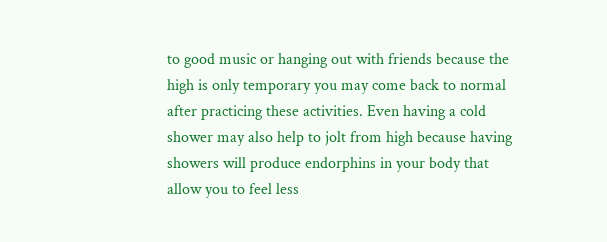to good music or hanging out with friends because the high is only temporary you may come back to normal after practicing these activities. Even having a cold shower may also help to jolt from high because having showers will produce endorphins in your body that allow you to feel less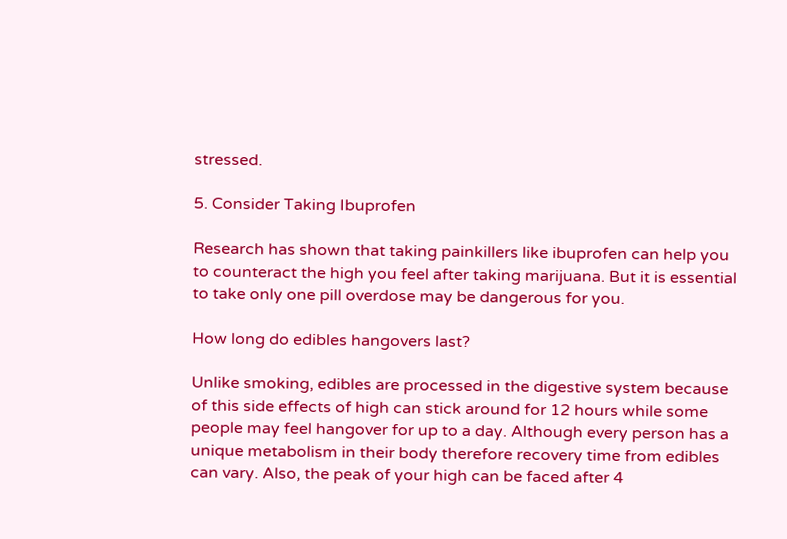stressed.

5. Consider Taking Ibuprofen

Research has shown that taking painkillers like ibuprofen can help you to counteract the high you feel after taking marijuana. But it is essential to take only one pill overdose may be dangerous for you.

How long do edibles hangovers last?

Unlike smoking, edibles are processed in the digestive system because of this side effects of high can stick around for 12 hours while some people may feel hangover for up to a day. Although every person has a unique metabolism in their body therefore recovery time from edibles can vary. Also, the peak of your high can be faced after 4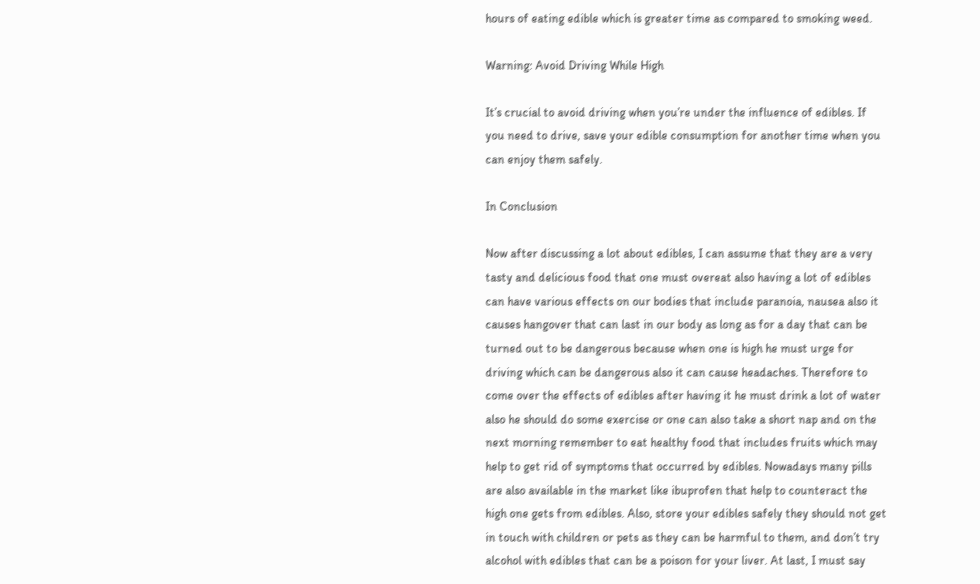hours of eating edible which is greater time as compared to smoking weed.

Warning: Avoid Driving While High

It’s crucial to avoid driving when you’re under the influence of edibles. If you need to drive, save your edible consumption for another time when you can enjoy them safely.

In Conclusion

Now after discussing a lot about edibles, I can assume that they are a very tasty and delicious food that one must overeat also having a lot of edibles can have various effects on our bodies that include paranoia, nausea also it causes hangover that can last in our body as long as for a day that can be turned out to be dangerous because when one is high he must urge for driving which can be dangerous also it can cause headaches. Therefore to come over the effects of edibles after having it he must drink a lot of water also he should do some exercise or one can also take a short nap and on the next morning remember to eat healthy food that includes fruits which may help to get rid of symptoms that occurred by edibles. Nowadays many pills are also available in the market like ibuprofen that help to counteract the high one gets from edibles. Also, store your edibles safely they should not get in touch with children or pets as they can be harmful to them, and don’t try alcohol with edibles that can be a poison for your liver. At last, I must say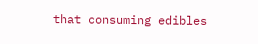that consuming edibles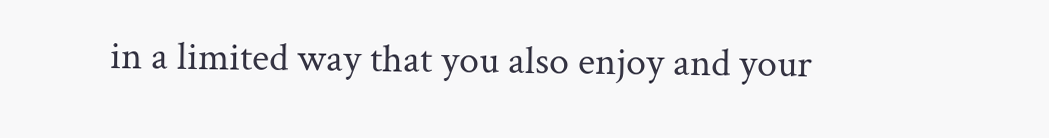in a limited way that you also enjoy and your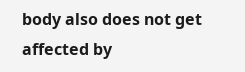body also does not get affected by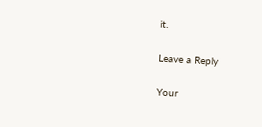it.

Leave a Reply

Your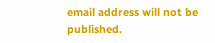email address will not be published.